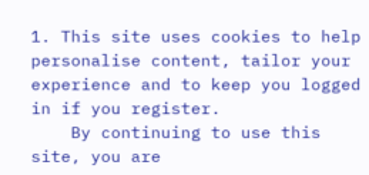1. This site uses cookies to help personalise content, tailor your experience and to keep you logged in if you register.
    By continuing to use this site, you are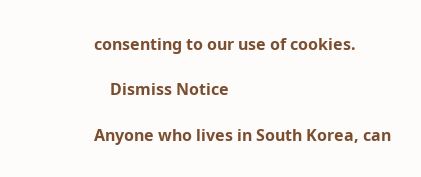consenting to our use of cookies.

    Dismiss Notice

Anyone who lives in South Korea, can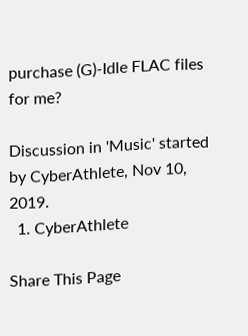purchase (G)-Idle FLAC files for me?

Discussion in 'Music' started by CyberAthlete, Nov 10, 2019.
  1. CyberAthlete

Share This Page